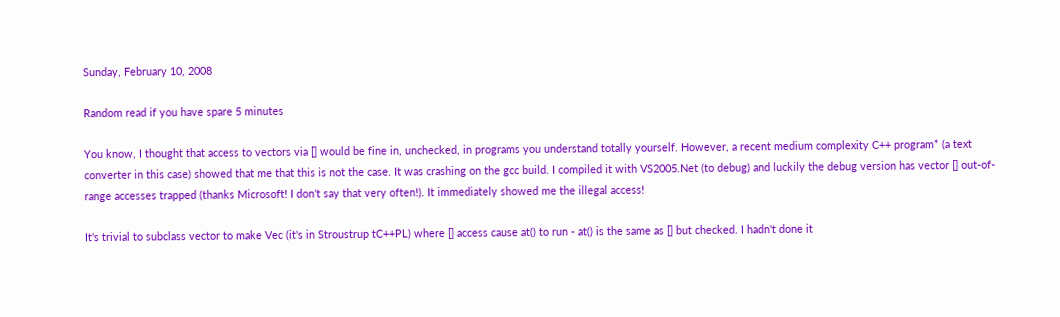Sunday, February 10, 2008

Random read if you have spare 5 minutes

You know, I thought that access to vectors via [] would be fine in, unchecked, in programs you understand totally yourself. However, a recent medium complexity C++ program* (a text converter in this case) showed that me that this is not the case. It was crashing on the gcc build. I compiled it with VS2005.Net (to debug) and luckily the debug version has vector [] out-of-range accesses trapped (thanks Microsoft! I don't say that very often!). It immediately showed me the illegal access!

It's trivial to subclass vector to make Vec (it's in Stroustrup tC++PL) where [] access cause at() to run - at() is the same as [] but checked. I hadn't done it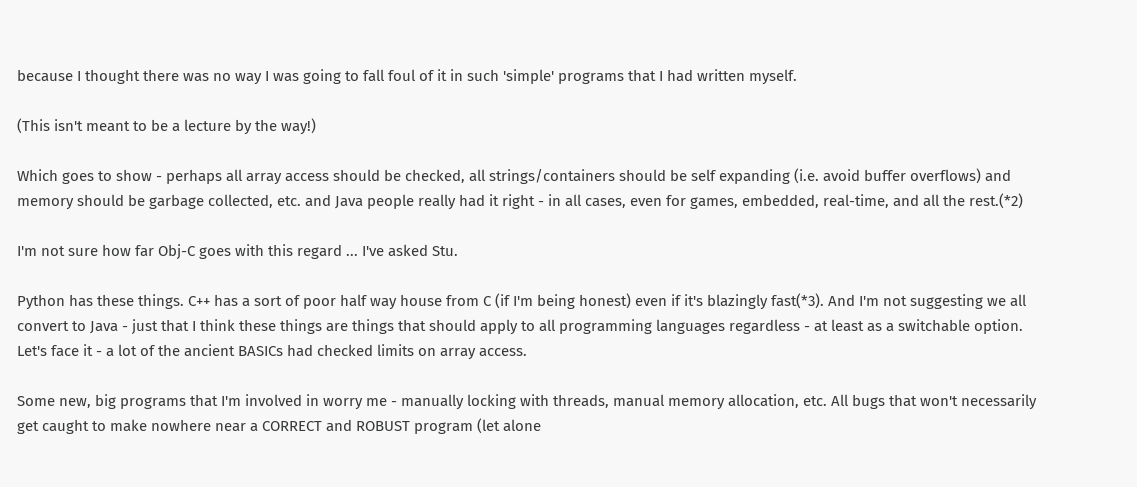because I thought there was no way I was going to fall foul of it in such 'simple' programs that I had written myself.

(This isn't meant to be a lecture by the way!)

Which goes to show - perhaps all array access should be checked, all strings/containers should be self expanding (i.e. avoid buffer overflows) and memory should be garbage collected, etc. and Java people really had it right - in all cases, even for games, embedded, real-time, and all the rest.(*2)

I'm not sure how far Obj-C goes with this regard ... I've asked Stu.

Python has these things. C++ has a sort of poor half way house from C (if I'm being honest) even if it's blazingly fast(*3). And I'm not suggesting we all convert to Java - just that I think these things are things that should apply to all programming languages regardless - at least as a switchable option. Let's face it - a lot of the ancient BASICs had checked limits on array access.

Some new, big programs that I'm involved in worry me - manually locking with threads, manual memory allocation, etc. All bugs that won't necessarily get caught to make nowhere near a CORRECT and ROBUST program (let alone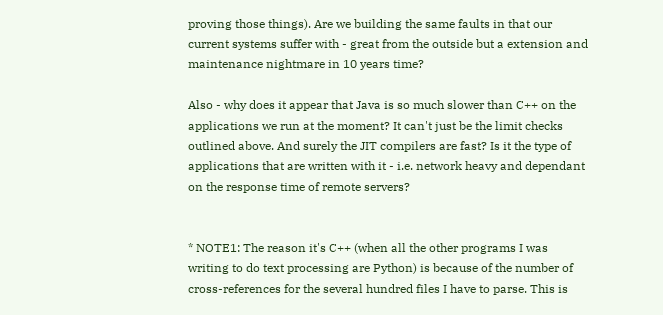proving those things). Are we building the same faults in that our current systems suffer with - great from the outside but a extension and maintenance nightmare in 10 years time?

Also - why does it appear that Java is so much slower than C++ on the applications we run at the moment? It can't just be the limit checks outlined above. And surely the JIT compilers are fast? Is it the type of applications that are written with it - i.e. network heavy and dependant on the response time of remote servers?


* NOTE1: The reason it's C++ (when all the other programs I was writing to do text processing are Python) is because of the number of cross-references for the several hundred files I have to parse. This is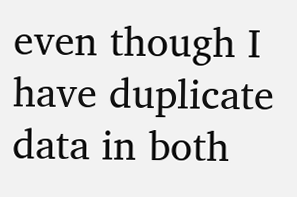even though I have duplicate data in both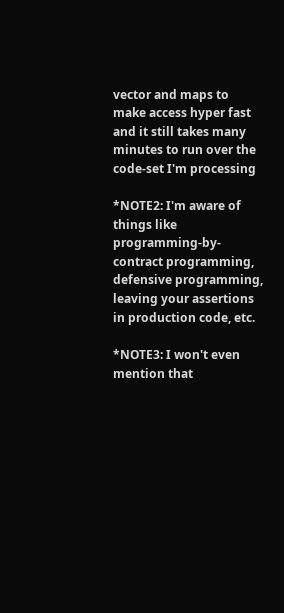vector and maps to make access hyper fast and it still takes many minutes to run over the code-set I'm processing

*NOTE2: I'm aware of things like programming-by-contract programming, defensive programming, leaving your assertions in production code, etc.

*NOTE3: I won't even mention that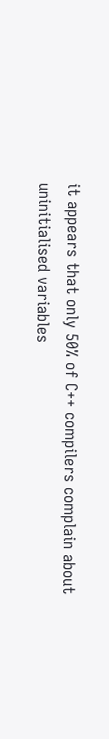it appears that only 50% of C++ compilers complain about uninitialised variables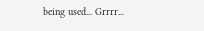being used... Grrrr...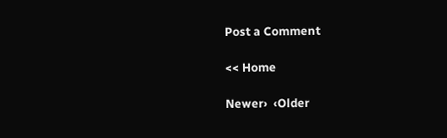Post a Comment

<< Home

Newer›  ‹Older